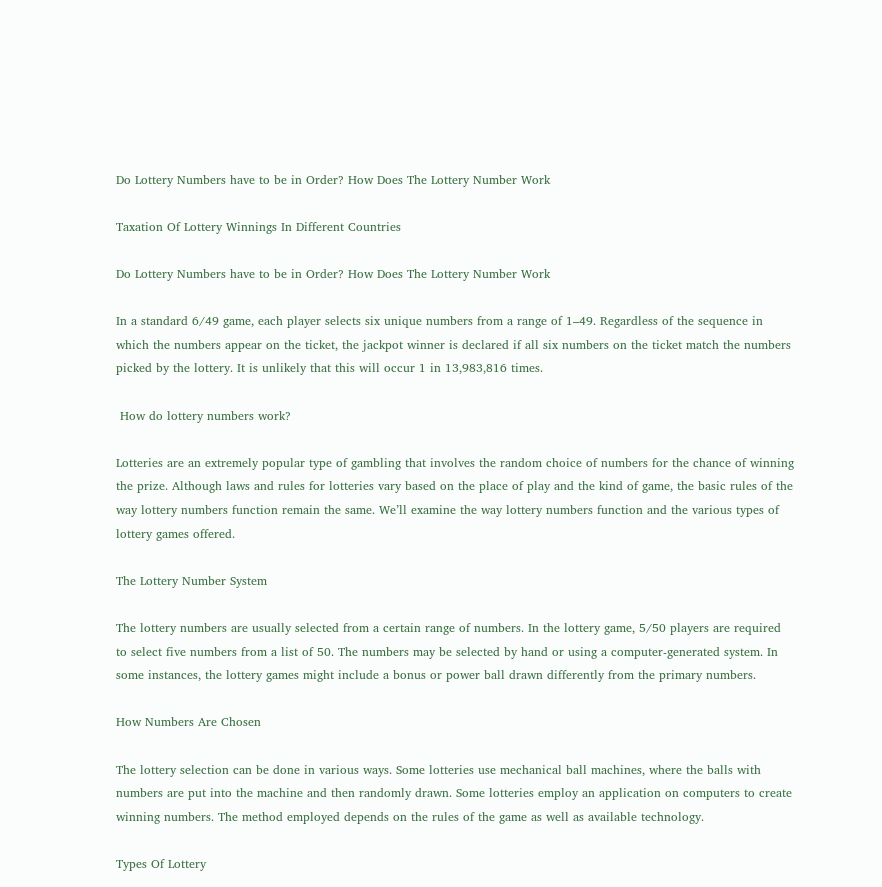Do Lottery Numbers have to be in Order? How Does The Lottery Number Work

Taxation Of Lottery Winnings In Different Countries

Do Lottery Numbers have to be in Order? How Does The Lottery Number Work

In a standard 6/49 game, each player selects six unique numbers from a range of 1–49. Regardless of the sequence in which the numbers appear on the ticket, the jackpot winner is declared if all six numbers on the ticket match the numbers picked by the lottery. It is unlikely that this will occur 1 in 13,983,816 times.

 How do lottery numbers work?

Lotteries are an extremely popular type of gambling that involves the random choice of numbers for the chance of winning the prize. Although laws and rules for lotteries vary based on the place of play and the kind of game, the basic rules of the way lottery numbers function remain the same. We’ll examine the way lottery numbers function and the various types of lottery games offered.

The Lottery Number System

The lottery numbers are usually selected from a certain range of numbers. In the lottery game, 5/50 players are required to select five numbers from a list of 50. The numbers may be selected by hand or using a computer-generated system. In some instances, the lottery games might include a bonus or power ball drawn differently from the primary numbers.

How Numbers Are Chosen

The lottery selection can be done in various ways. Some lotteries use mechanical ball machines, where the balls with numbers are put into the machine and then randomly drawn. Some lotteries employ an application on computers to create winning numbers. The method employed depends on the rules of the game as well as available technology.

Types Of Lottery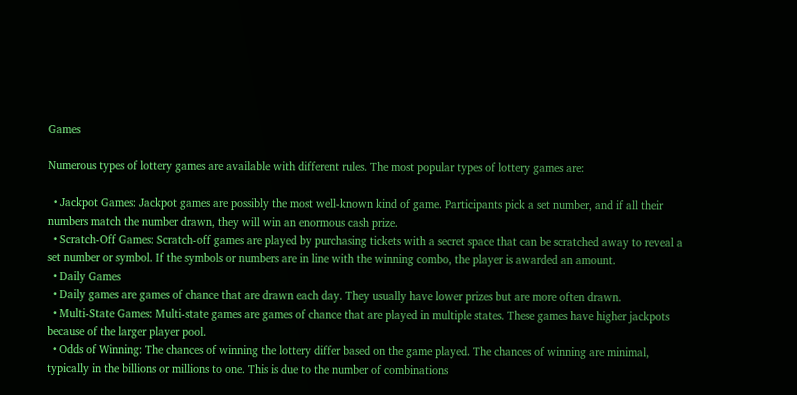Games

Numerous types of lottery games are available with different rules. The most popular types of lottery games are:

  • Jackpot Games: Jackpot games are possibly the most well-known kind of game. Participants pick a set number, and if all their numbers match the number drawn, they will win an enormous cash prize.
  • Scratch-Off Games: Scratch-off games are played by purchasing tickets with a secret space that can be scratched away to reveal a set number or symbol. If the symbols or numbers are in line with the winning combo, the player is awarded an amount.
  • Daily Games
  • Daily games are games of chance that are drawn each day. They usually have lower prizes but are more often drawn.
  • Multi-State Games: Multi-state games are games of chance that are played in multiple states. These games have higher jackpots because of the larger player pool.
  • Odds of Winning: The chances of winning the lottery differ based on the game played. The chances of winning are minimal, typically in the billions or millions to one. This is due to the number of combinations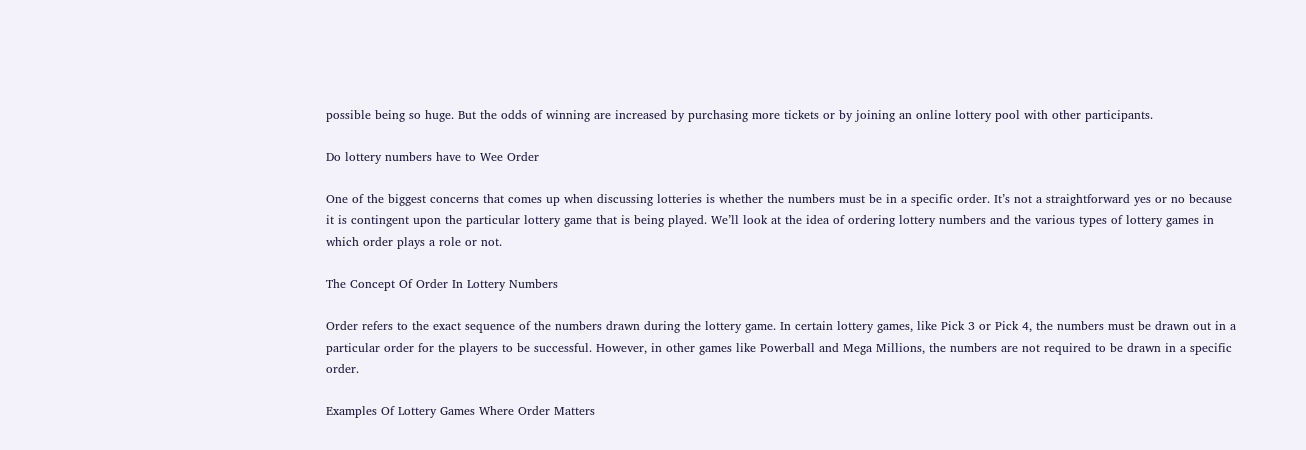possible being so huge. But the odds of winning are increased by purchasing more tickets or by joining an online lottery pool with other participants.

Do lottery numbers have to Wee Order

One of the biggest concerns that comes up when discussing lotteries is whether the numbers must be in a specific order. It’s not a straightforward yes or no because it is contingent upon the particular lottery game that is being played. We’ll look at the idea of ordering lottery numbers and the various types of lottery games in which order plays a role or not.

The Concept Of Order In Lottery Numbers

Order refers to the exact sequence of the numbers drawn during the lottery game. In certain lottery games, like Pick 3 or Pick 4, the numbers must be drawn out in a particular order for the players to be successful. However, in other games like Powerball and Mega Millions, the numbers are not required to be drawn in a specific order.

Examples Of Lottery Games Where Order Matters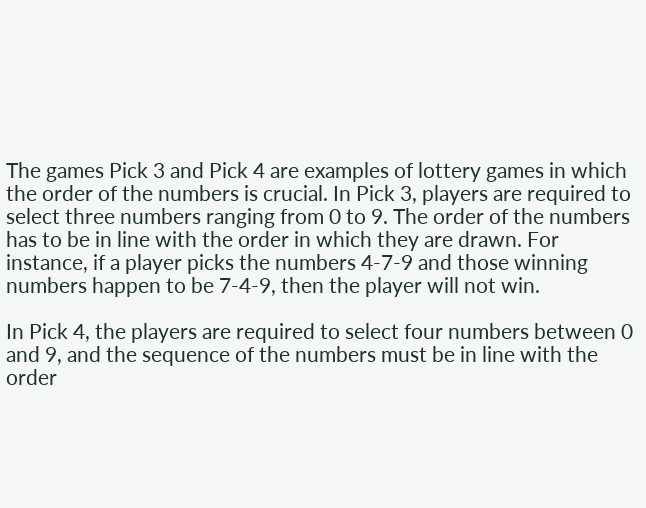The games Pick 3 and Pick 4 are examples of lottery games in which the order of the numbers is crucial. In Pick 3, players are required to select three numbers ranging from 0 to 9. The order of the numbers has to be in line with the order in which they are drawn. For instance, if a player picks the numbers 4-7-9 and those winning numbers happen to be 7-4-9, then the player will not win.

In Pick 4, the players are required to select four numbers between 0 and 9, and the sequence of the numbers must be in line with the order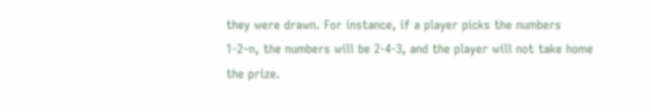they were drawn. For instance, if a player picks the numbers 1-2–n, the numbers will be 2-4-3, and the player will not take home the prize.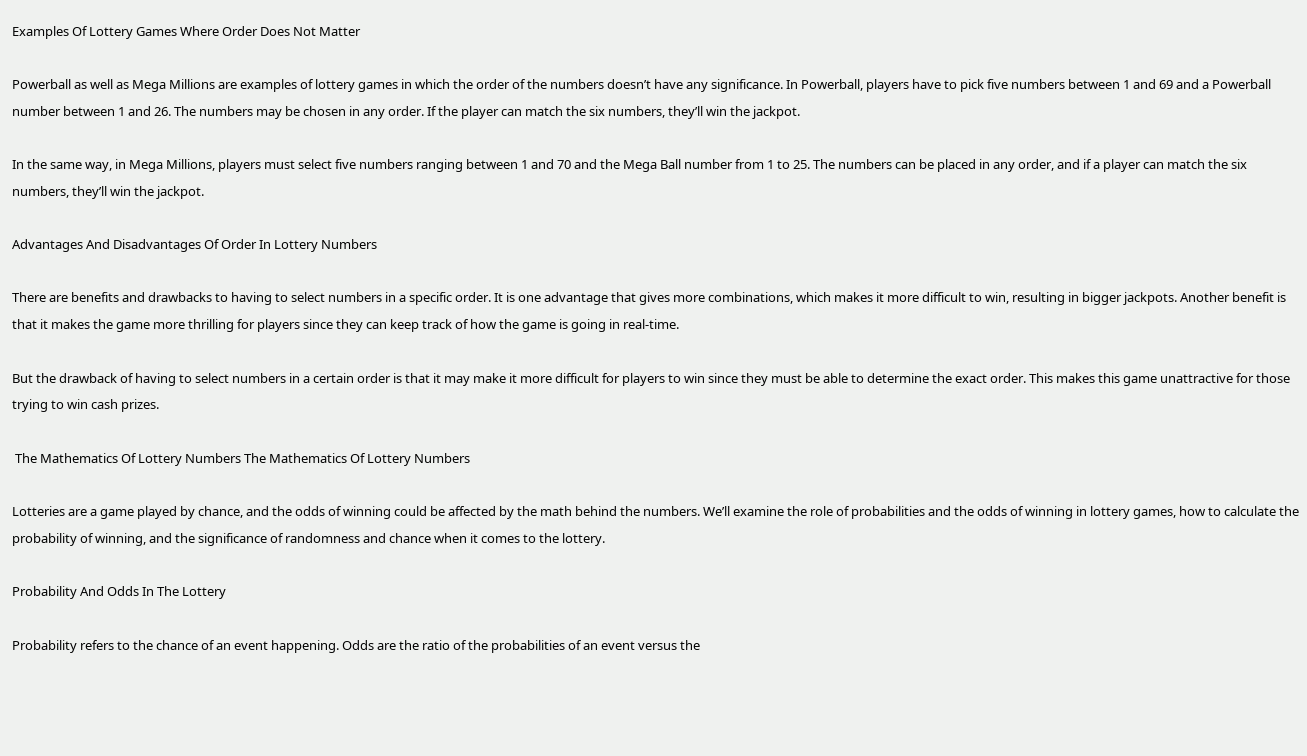Examples Of Lottery Games Where Order Does Not Matter

Powerball as well as Mega Millions are examples of lottery games in which the order of the numbers doesn’t have any significance. In Powerball, players have to pick five numbers between 1 and 69 and a Powerball number between 1 and 26. The numbers may be chosen in any order. If the player can match the six numbers, they’ll win the jackpot.

In the same way, in Mega Millions, players must select five numbers ranging between 1 and 70 and the Mega Ball number from 1 to 25. The numbers can be placed in any order, and if a player can match the six numbers, they’ll win the jackpot.

Advantages And Disadvantages Of Order In Lottery Numbers

There are benefits and drawbacks to having to select numbers in a specific order. It is one advantage that gives more combinations, which makes it more difficult to win, resulting in bigger jackpots. Another benefit is that it makes the game more thrilling for players since they can keep track of how the game is going in real-time.

But the drawback of having to select numbers in a certain order is that it may make it more difficult for players to win since they must be able to determine the exact order. This makes this game unattractive for those trying to win cash prizes.

 The Mathematics Of Lottery Numbers The Mathematics Of Lottery Numbers

Lotteries are a game played by chance, and the odds of winning could be affected by the math behind the numbers. We’ll examine the role of probabilities and the odds of winning in lottery games, how to calculate the probability of winning, and the significance of randomness and chance when it comes to the lottery.

Probability And Odds In The Lottery

Probability refers to the chance of an event happening. Odds are the ratio of the probabilities of an event versus the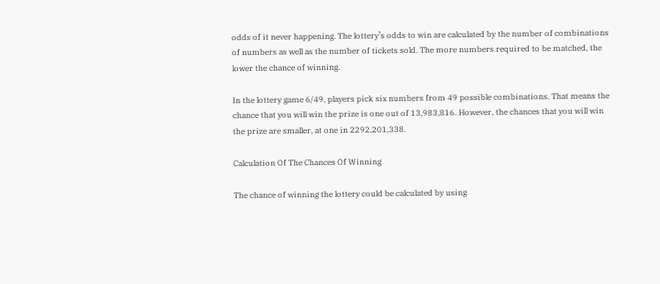odds of it never happening. The lottery’s odds to win are calculated by the number of combinations of numbers as well as the number of tickets sold. The more numbers required to be matched, the lower the chance of winning.

In the lottery game 6/49, players pick six numbers from 49 possible combinations. That means the chance that you will win the prize is one out of 13,983,816. However, the chances that you will win the prize are smaller, at one in 2292,201,338.

Calculation Of The Chances Of Winning

The chance of winning the lottery could be calculated by using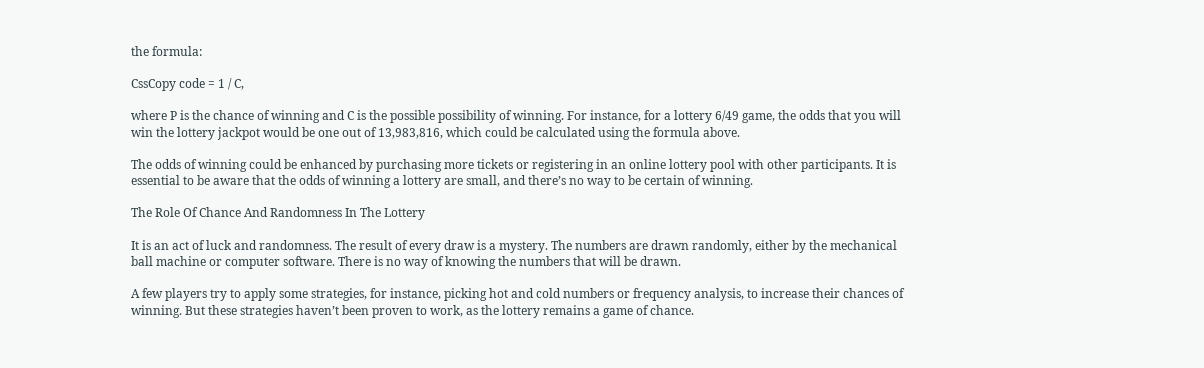the formula:

CssCopy code = 1 / C,

where P is the chance of winning and C is the possible possibility of winning. For instance, for a lottery 6/49 game, the odds that you will win the lottery jackpot would be one out of 13,983,816, which could be calculated using the formula above.

The odds of winning could be enhanced by purchasing more tickets or registering in an online lottery pool with other participants. It is essential to be aware that the odds of winning a lottery are small, and there’s no way to be certain of winning.

The Role Of Chance And Randomness In The Lottery

It is an act of luck and randomness. The result of every draw is a mystery. The numbers are drawn randomly, either by the mechanical ball machine or computer software. There is no way of knowing the numbers that will be drawn.

A few players try to apply some strategies, for instance, picking hot and cold numbers or frequency analysis, to increase their chances of winning. But these strategies haven’t been proven to work, as the lottery remains a game of chance.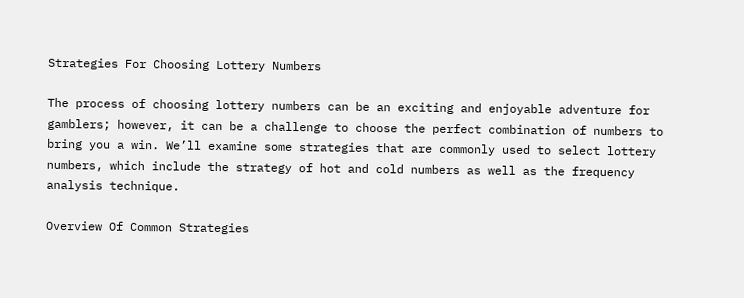Strategies For Choosing Lottery Numbers

The process of choosing lottery numbers can be an exciting and enjoyable adventure for gamblers; however, it can be a challenge to choose the perfect combination of numbers to bring you a win. We’ll examine some strategies that are commonly used to select lottery numbers, which include the strategy of hot and cold numbers as well as the frequency analysis technique.

Overview Of Common Strategies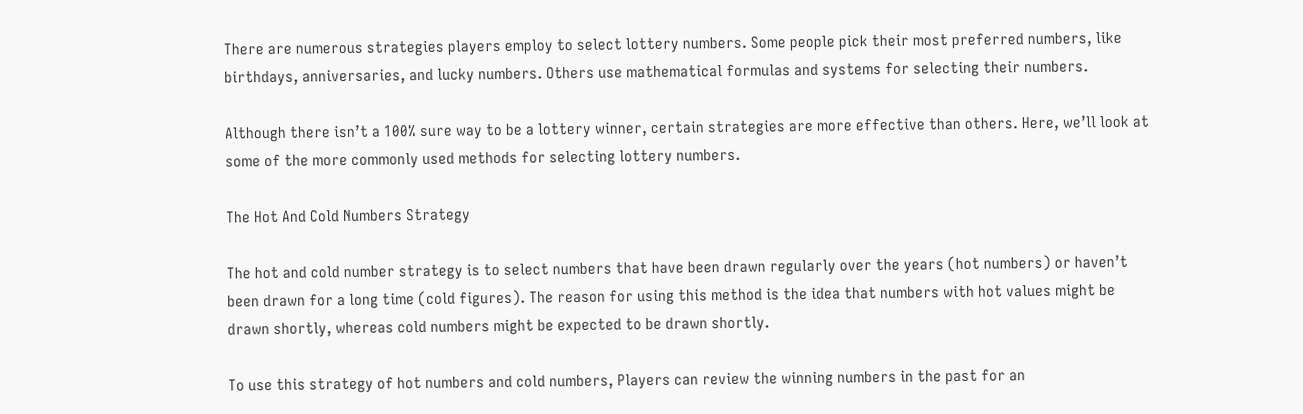There are numerous strategies players employ to select lottery numbers. Some people pick their most preferred numbers, like birthdays, anniversaries, and lucky numbers. Others use mathematical formulas and systems for selecting their numbers.

Although there isn’t a 100% sure way to be a lottery winner, certain strategies are more effective than others. Here, we’ll look at some of the more commonly used methods for selecting lottery numbers.

The Hot And Cold Numbers Strategy

The hot and cold number strategy is to select numbers that have been drawn regularly over the years (hot numbers) or haven’t been drawn for a long time (cold figures). The reason for using this method is the idea that numbers with hot values might be drawn shortly, whereas cold numbers might be expected to be drawn shortly.

To use this strategy of hot numbers and cold numbers, Players can review the winning numbers in the past for an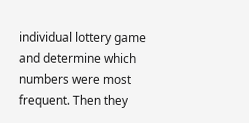individual lottery game and determine which numbers were most frequent. Then they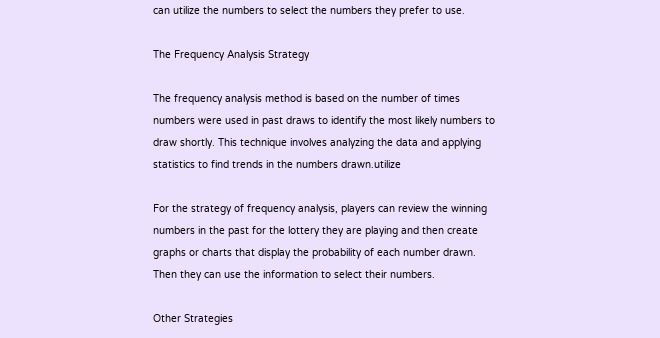can utilize the numbers to select the numbers they prefer to use.

The Frequency Analysis Strategy

The frequency analysis method is based on the number of times numbers were used in past draws to identify the most likely numbers to draw shortly. This technique involves analyzing the data and applying statistics to find trends in the numbers drawn.utilize

For the strategy of frequency analysis, players can review the winning numbers in the past for the lottery they are playing and then create graphs or charts that display the probability of each number drawn. Then they can use the information to select their numbers.

Other Strategies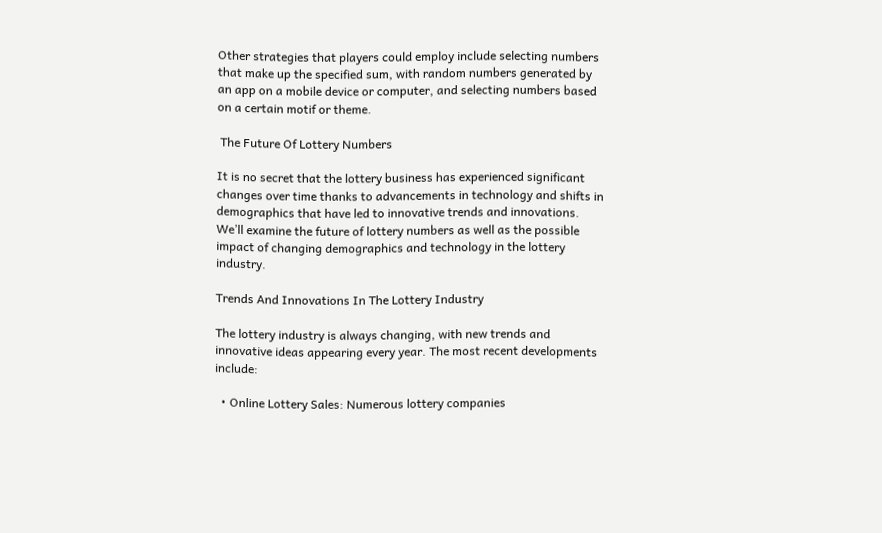Other strategies that players could employ include selecting numbers that make up the specified sum, with random numbers generated by an app on a mobile device or computer, and selecting numbers based on a certain motif or theme.

 The Future Of Lottery Numbers

It is no secret that the lottery business has experienced significant changes over time thanks to advancements in technology and shifts in demographics that have led to innovative trends and innovations. We’ll examine the future of lottery numbers as well as the possible impact of changing demographics and technology in the lottery industry.

Trends And Innovations In The Lottery Industry

The lottery industry is always changing, with new trends and innovative ideas appearing every year. The most recent developments include:

  • Online Lottery Sales: Numerous lottery companies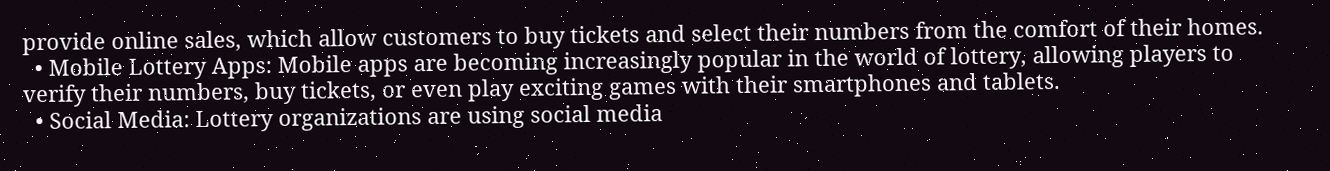provide online sales, which allow customers to buy tickets and select their numbers from the comfort of their homes.
  • Mobile Lottery Apps: Mobile apps are becoming increasingly popular in the world of lottery, allowing players to verify their numbers, buy tickets, or even play exciting games with their smartphones and tablets.
  • Social Media: Lottery organizations are using social media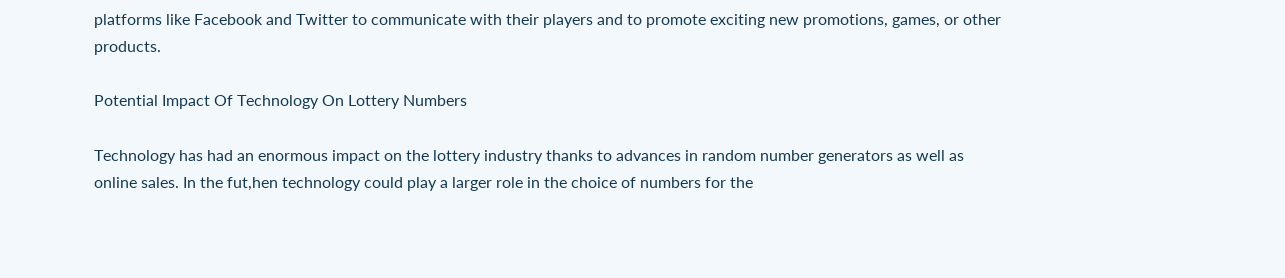platforms like Facebook and Twitter to communicate with their players and to promote exciting new promotions, games, or other products.

Potential Impact Of Technology On Lottery Numbers

Technology has had an enormous impact on the lottery industry thanks to advances in random number generators as well as online sales. In the fut,hen technology could play a larger role in the choice of numbers for the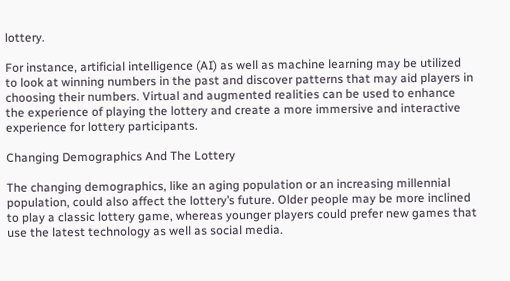lottery.

For instance, artificial intelligence (AI) as well as machine learning may be utilized to look at winning numbers in the past and discover patterns that may aid players in choosing their numbers. Virtual and augmented realities can be used to enhance the experience of playing the lottery and create a more immersive and interactive experience for lottery participants.

Changing Demographics And The Lottery

The changing demographics, like an aging population or an increasing millennial population, could also affect the lottery’s future. Older people may be more inclined to play a classic lottery game, whereas younger players could prefer new games that use the latest technology as well as social media.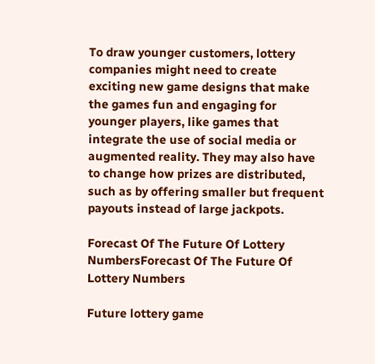To draw younger customers, lottery companies might need to create exciting new game designs that make the games fun and engaging for younger players, like games that integrate the use of social media or augmented reality. They may also have to change how prizes are distributed, such as by offering smaller but frequent payouts instead of large jackpots.

Forecast Of The Future Of Lottery NumbersForecast Of The Future Of Lottery Numbers

Future lottery game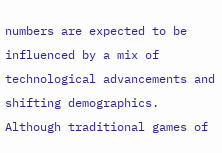numbers are expected to be influenced by a mix of technological advancements and shifting demographics. Although traditional games of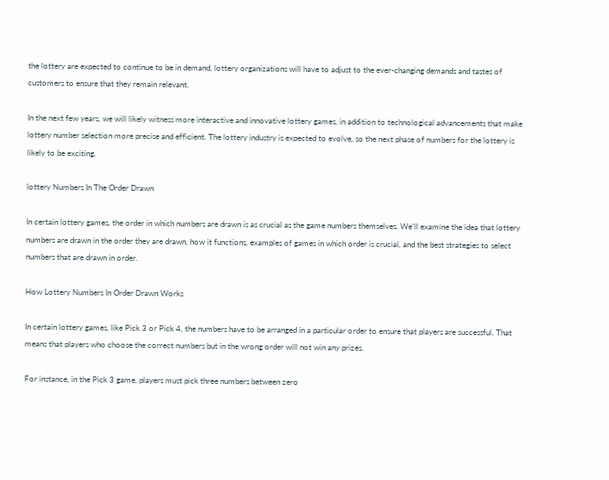the lottery are expected to continue to be in demand, lottery organizations will have to adjust to the ever-changing demands and tastes of customers to ensure that they remain relevant.

In the next few years, we will likely witness more interactive and innovative lottery games, in addition to technological advancements that make lottery number selection more precise and efficient. The lottery industry is expected to evolve, so the next phase of numbers for the lottery is likely to be exciting.

lottery Numbers In The Order Drawn

In certain lottery games, the order in which numbers are drawn is as crucial as the game numbers themselves. We’ll examine the idea that lottery numbers are drawn in the order they are drawn, how it functions, examples of games in which order is crucial, and the best strategies to select numbers that are drawn in order.

How Lottery Numbers In Order Drawn Works

In certain lottery games, like Pick 3 or Pick 4, the numbers have to be arranged in a particular order to ensure that players are successful. That means that players who choose the correct numbers but in the wrong order will not win any prizes.

For instance, in the Pick 3 game, players must pick three numbers between zero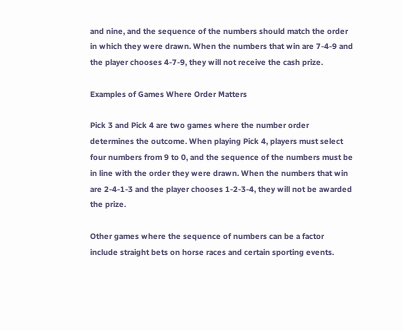and nine, and the sequence of the numbers should match the order in which they were drawn. When the numbers that win are 7-4-9 and the player chooses 4-7-9, they will not receive the cash prize.

Examples of Games Where Order Matters

Pick 3 and Pick 4 are two games where the number order determines the outcome. When playing Pick 4, players must select four numbers from 9 to 0, and the sequence of the numbers must be in line with the order they were drawn. When the numbers that win are 2-4-1-3 and the player chooses 1-2-3-4, they will not be awarded the prize.

Other games where the sequence of numbers can be a factor include straight bets on horse races and certain sporting events.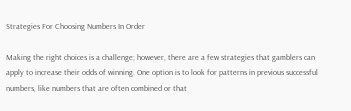Strategies For Choosing Numbers In Order

Making the right choices is a challenge; however, there are a few strategies that gamblers can apply to increase their odds of winning. One option is to look for patterns in previous successful numbers, like numbers that are often combined or that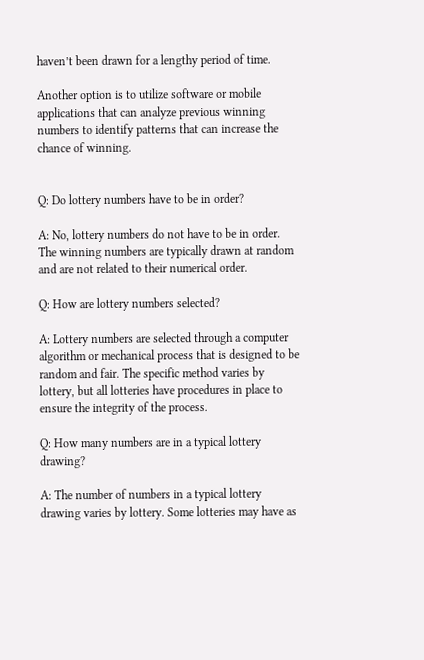haven’t been drawn for a lengthy period of time.

Another option is to utilize software or mobile applications that can analyze previous winning numbers to identify patterns that can increase the chance of winning.


Q: Do lottery numbers have to be in order?

A: No, lottery numbers do not have to be in order. The winning numbers are typically drawn at random and are not related to their numerical order.

Q: How are lottery numbers selected?

A: Lottery numbers are selected through a computer algorithm or mechanical process that is designed to be random and fair. The specific method varies by lottery, but all lotteries have procedures in place to ensure the integrity of the process.

Q: How many numbers are in a typical lottery drawing?

A: The number of numbers in a typical lottery drawing varies by lottery. Some lotteries may have as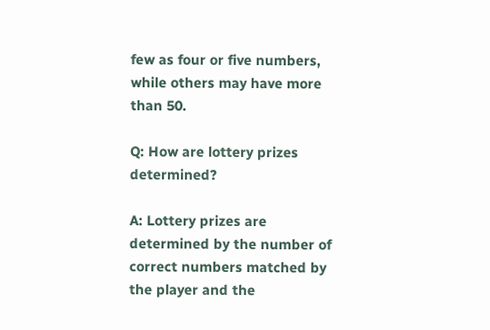few as four or five numbers, while others may have more than 50.

Q: How are lottery prizes determined?

A: Lottery prizes are determined by the number of correct numbers matched by the player and the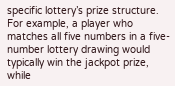specific lottery’s prize structure. For example, a player who matches all five numbers in a five-number lottery drawing would typically win the jackpot prize, while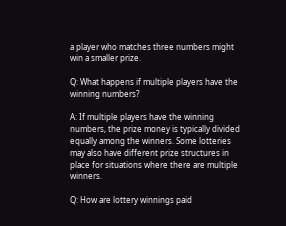a player who matches three numbers might win a smaller prize.

Q: What happens if multiple players have the winning numbers?

A: If multiple players have the winning numbers, the prize money is typically divided equally among the winners. Some lotteries may also have different prize structures in place for situations where there are multiple winners.

Q: How are lottery winnings paid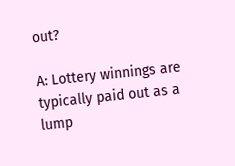out?

A: Lottery winnings are typically paid out as a lump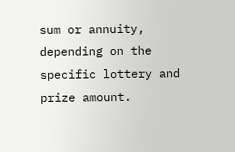sum or annuity, depending on the specific lottery and prize amount.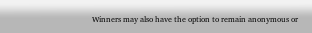Winners may also have the option to remain anonymous or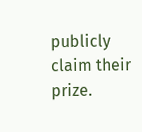publicly claim their prize.